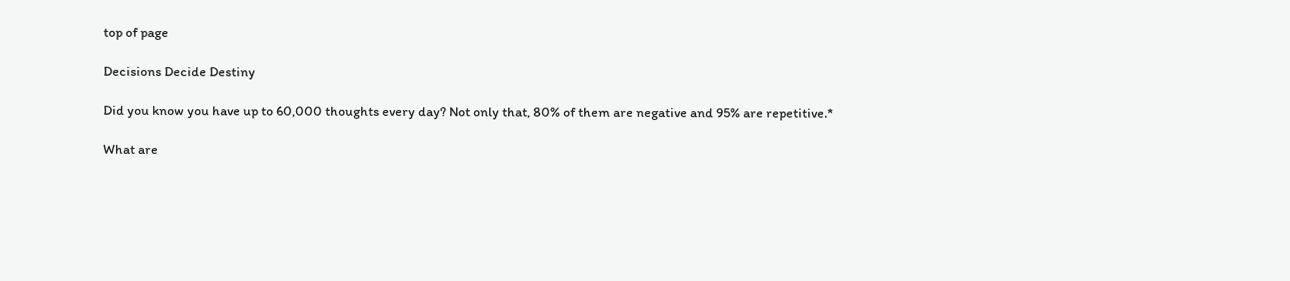top of page

Decisions Decide Destiny

Did you know you have up to 60,000 thoughts every day? Not only that, 80% of them are negative and 95% are repetitive.*

What are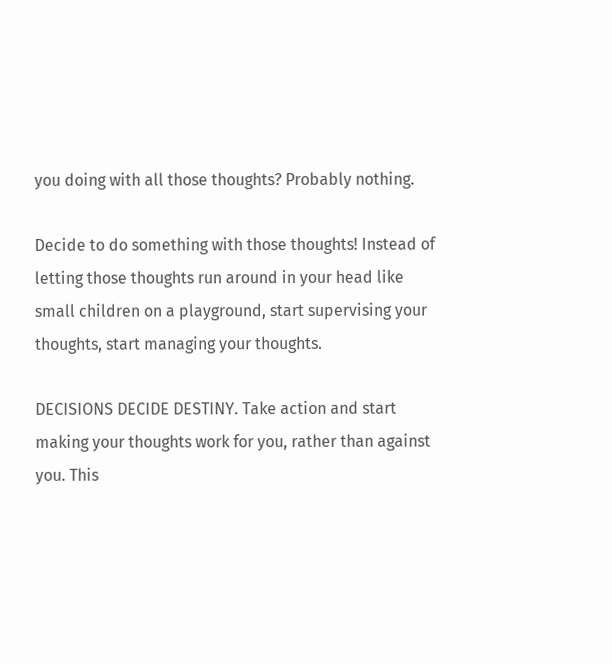you doing with all those thoughts? Probably nothing.

Decide to do something with those thoughts! Instead of letting those thoughts run around in your head like small children on a playground, start supervising your thoughts, start managing your thoughts.

DECISIONS DECIDE DESTINY. Take action and start making your thoughts work for you, rather than against you. This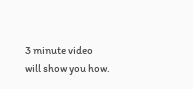3 minute video will show you how.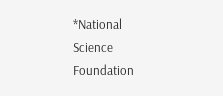*National Science Foundation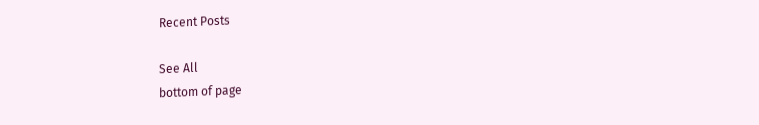Recent Posts

See All
bottom of page